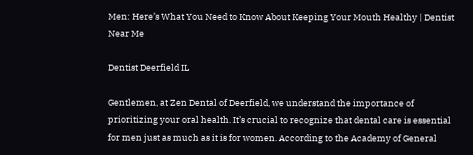Men: Here’s What You Need to Know About Keeping Your Mouth Healthy | Dentist Near Me

Dentist Deerfield IL

Gentlemen, at Zen Dental of Deerfield, we understand the importance of prioritizing your oral health. It’s crucial to recognize that dental care is essential for men just as much as it is for women. According to the Academy of General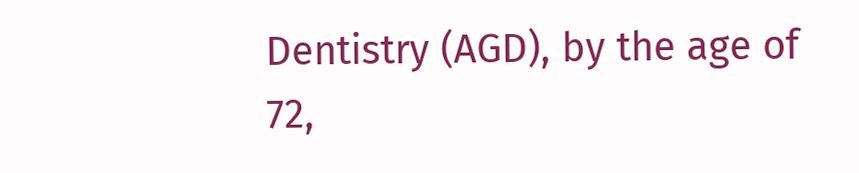Dentistry (AGD), by the age of 72,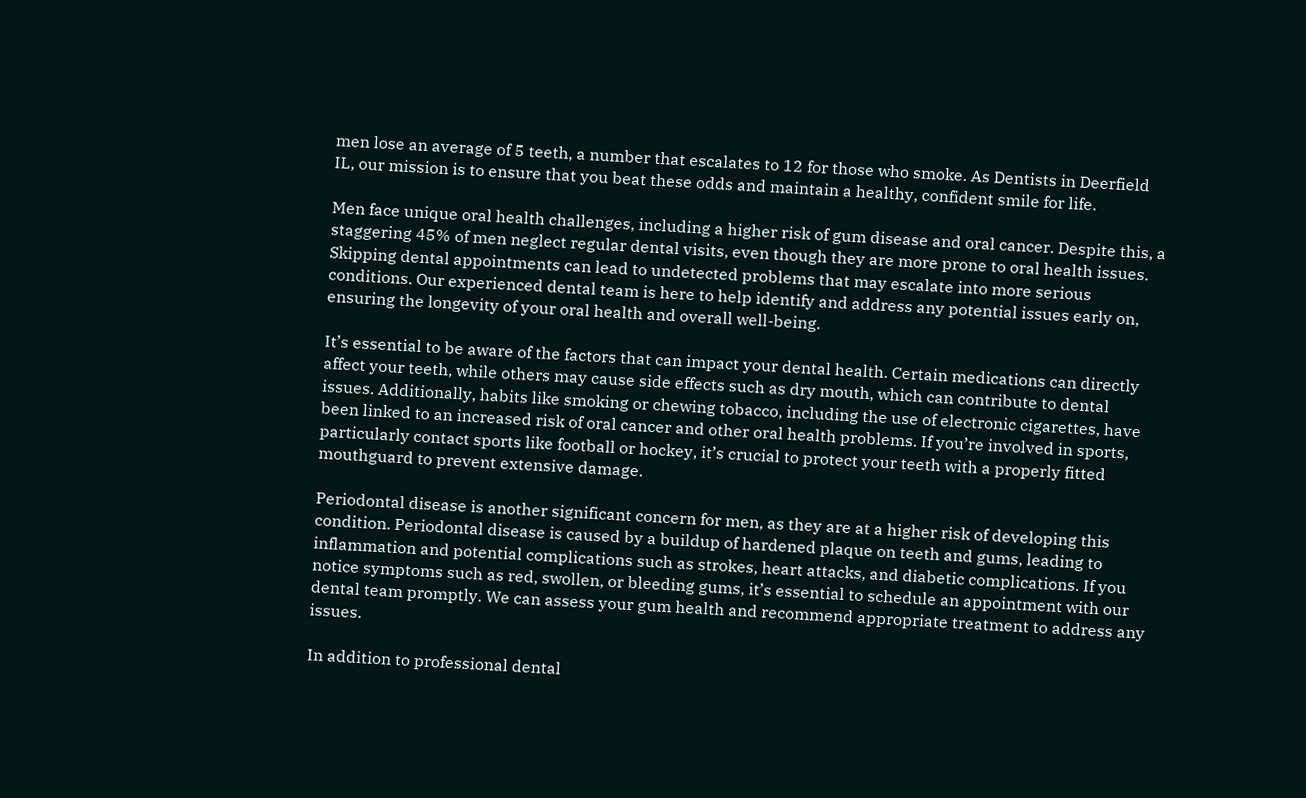men lose an average of 5 teeth, a number that escalates to 12 for those who smoke. As Dentists in Deerfield IL, our mission is to ensure that you beat these odds and maintain a healthy, confident smile for life.

Men face unique oral health challenges, including a higher risk of gum disease and oral cancer. Despite this, a staggering 45% of men neglect regular dental visits, even though they are more prone to oral health issues. Skipping dental appointments can lead to undetected problems that may escalate into more serious conditions. Our experienced dental team is here to help identify and address any potential issues early on, ensuring the longevity of your oral health and overall well-being.

It’s essential to be aware of the factors that can impact your dental health. Certain medications can directly affect your teeth, while others may cause side effects such as dry mouth, which can contribute to dental issues. Additionally, habits like smoking or chewing tobacco, including the use of electronic cigarettes, have been linked to an increased risk of oral cancer and other oral health problems. If you’re involved in sports, particularly contact sports like football or hockey, it’s crucial to protect your teeth with a properly fitted mouthguard to prevent extensive damage.

Periodontal disease is another significant concern for men, as they are at a higher risk of developing this condition. Periodontal disease is caused by a buildup of hardened plaque on teeth and gums, leading to inflammation and potential complications such as strokes, heart attacks, and diabetic complications. If you notice symptoms such as red, swollen, or bleeding gums, it’s essential to schedule an appointment with our dental team promptly. We can assess your gum health and recommend appropriate treatment to address any issues.

In addition to professional dental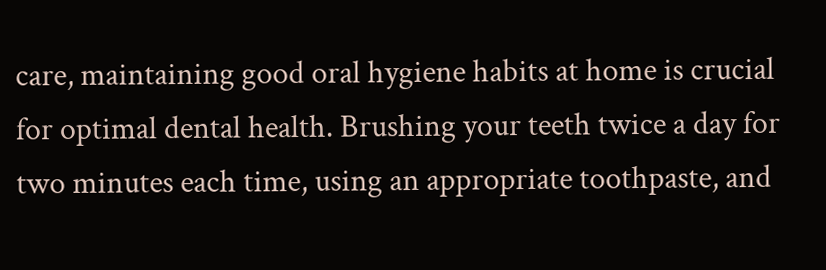care, maintaining good oral hygiene habits at home is crucial for optimal dental health. Brushing your teeth twice a day for two minutes each time, using an appropriate toothpaste, and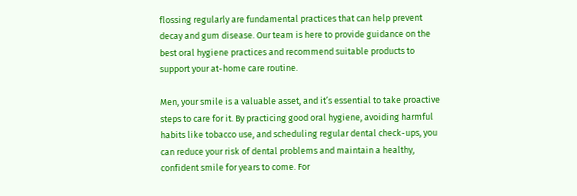flossing regularly are fundamental practices that can help prevent decay and gum disease. Our team is here to provide guidance on the best oral hygiene practices and recommend suitable products to support your at-home care routine.

Men, your smile is a valuable asset, and it’s essential to take proactive steps to care for it. By practicing good oral hygiene, avoiding harmful habits like tobacco use, and scheduling regular dental check-ups, you can reduce your risk of dental problems and maintain a healthy, confident smile for years to come. For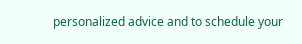personalized advice and to schedule your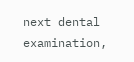next dental examination,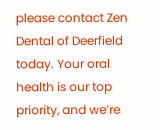please contact Zen Dental of Deerfield today. Your oral health is our top priority, and we’re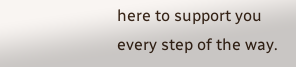here to support you every step of the way.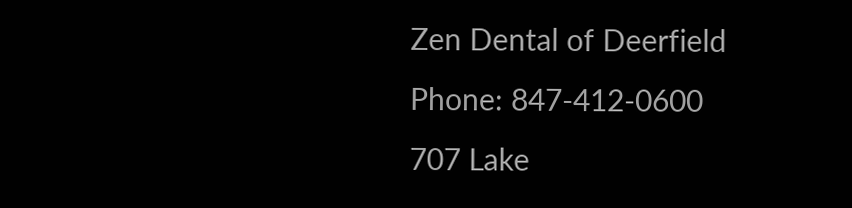Zen Dental of Deerfield
Phone: 847-412-0600
707 Lake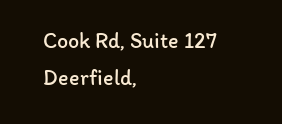Cook Rd, Suite 127
Deerfield,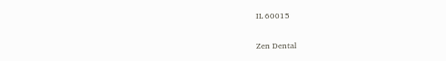IL 60015

Zen Dental